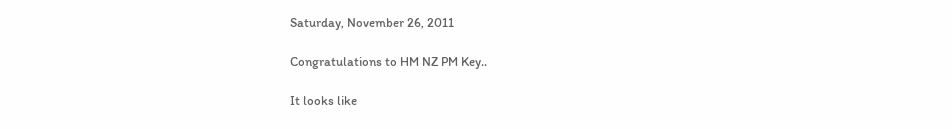Saturday, November 26, 2011

Congratulations to HM NZ PM Key..

It looks like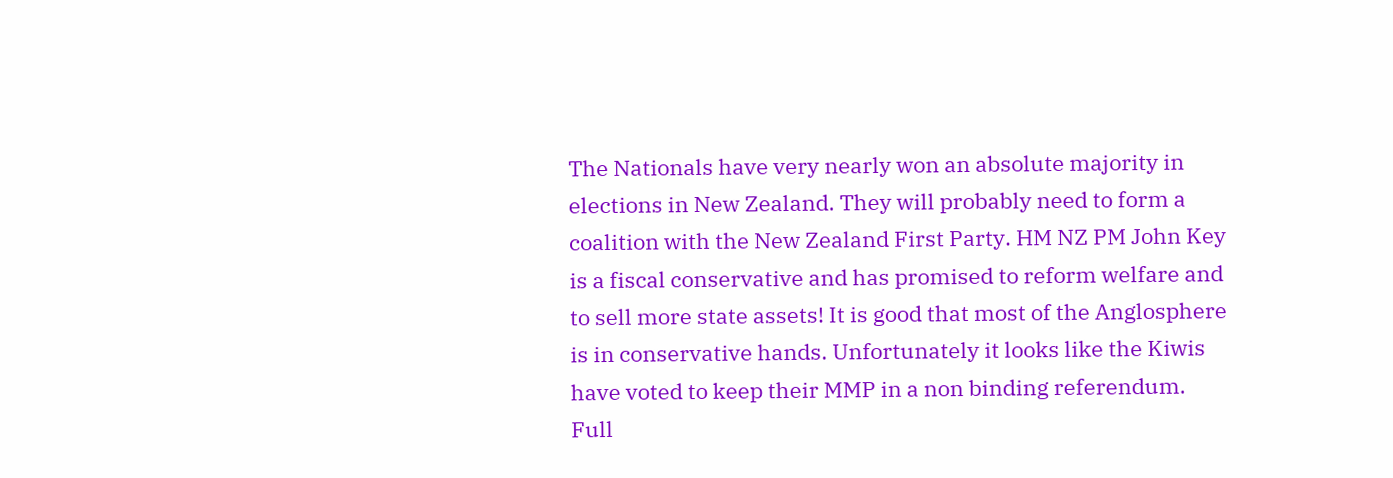The Nationals have very nearly won an absolute majority in elections in New Zealand. They will probably need to form a coalition with the New Zealand First Party. HM NZ PM John Key is a fiscal conservative and has promised to reform welfare and to sell more state assets! It is good that most of the Anglosphere is in conservative hands. Unfortunately it looks like the Kiwis have voted to keep their MMP in a non binding referendum.
Full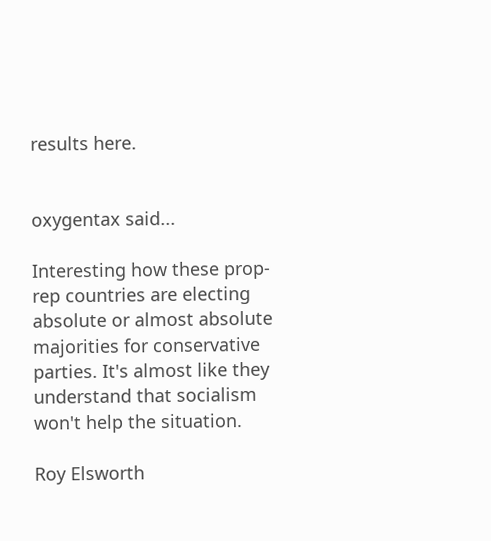results here.


oxygentax said...

Interesting how these prop-rep countries are electing absolute or almost absolute majorities for conservative parties. It's almost like they understand that socialism won't help the situation.

Roy Elsworth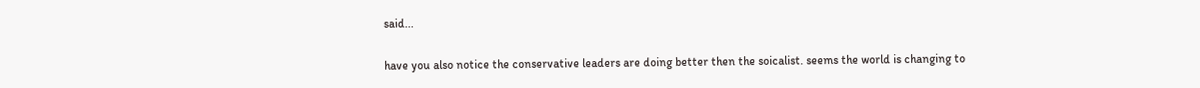said...

have you also notice the conservative leaders are doing better then the soicalist. seems the world is changing to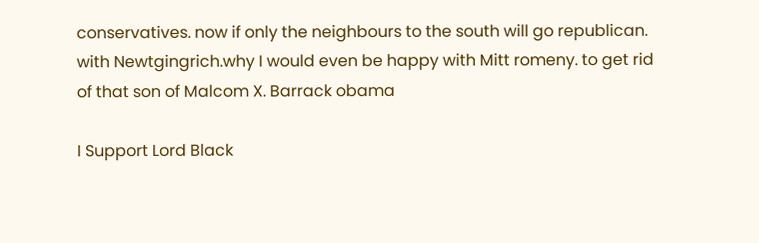conservatives. now if only the neighbours to the south will go republican. with Newtgingrich.why I would even be happy with Mitt romeny. to get rid of that son of Malcom X. Barrack obama

I Support Lord Black